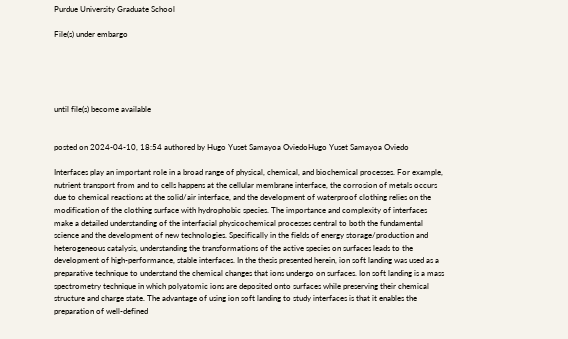Purdue University Graduate School

File(s) under embargo





until file(s) become available


posted on 2024-04-10, 18:54 authored by Hugo Yuset Samayoa OviedoHugo Yuset Samayoa Oviedo

Interfaces play an important role in a broad range of physical, chemical, and biochemical processes. For example, nutrient transport from and to cells happens at the cellular membrane interface, the corrosion of metals occurs due to chemical reactions at the solid/air interface, and the development of waterproof clothing relies on the modification of the clothing surface with hydrophobic species. The importance and complexity of interfaces make a detailed understanding of the interfacial physicochemical processes central to both the fundamental science and the development of new technologies. Specifically in the fields of energy storage/production and heterogeneous catalysis, understanding the transformations of the active species on surfaces leads to the development of high-performance, stable interfaces. In the thesis presented herein, ion soft landing was used as a preparative technique to understand the chemical changes that ions undergo on surfaces. Ion soft landing is a mass spectrometry technique in which polyatomic ions are deposited onto surfaces while preserving their chemical structure and charge state. The advantage of using ion soft landing to study interfaces is that it enables the preparation of well-defined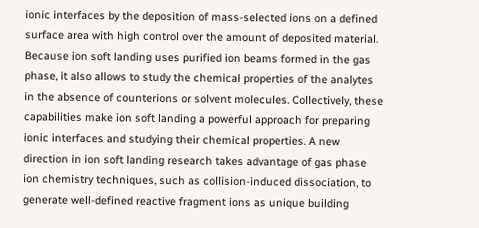ionic interfaces by the deposition of mass-selected ions on a defined surface area with high control over the amount of deposited material. Because ion soft landing uses purified ion beams formed in the gas phase, it also allows to study the chemical properties of the analytes in the absence of counterions or solvent molecules. Collectively, these capabilities make ion soft landing a powerful approach for preparing ionic interfaces and studying their chemical properties. A new direction in ion soft landing research takes advantage of gas phase ion chemistry techniques, such as collision-induced dissociation, to generate well-defined reactive fragment ions as unique building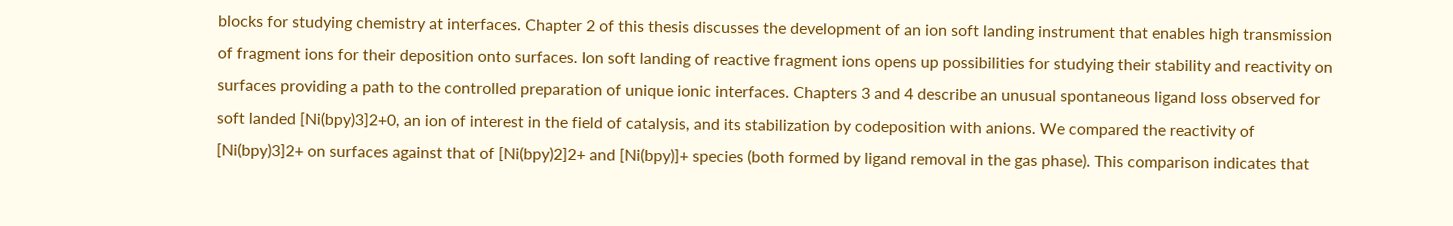blocks for studying chemistry at interfaces. Chapter 2 of this thesis discusses the development of an ion soft landing instrument that enables high transmission of fragment ions for their deposition onto surfaces. Ion soft landing of reactive fragment ions opens up possibilities for studying their stability and reactivity on surfaces providing a path to the controlled preparation of unique ionic interfaces. Chapters 3 and 4 describe an unusual spontaneous ligand loss observed for soft landed [Ni(bpy)3]2+0, an ion of interest in the field of catalysis, and its stabilization by codeposition with anions. We compared the reactivity of [Ni(bpy)3]2+ on surfaces against that of [Ni(bpy)2]2+ and [Ni(bpy)]+ species (both formed by ligand removal in the gas phase). This comparison indicates that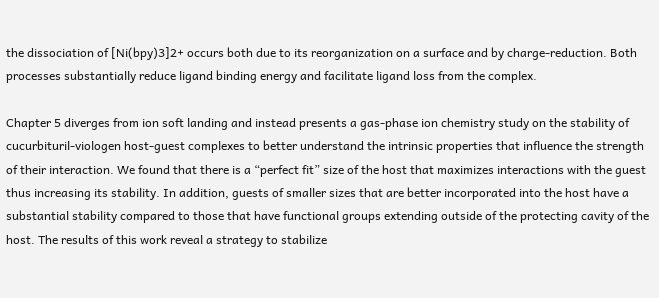the dissociation of [Ni(bpy)3]2+ occurs both due to its reorganization on a surface and by charge-reduction. Both processes substantially reduce ligand binding energy and facilitate ligand loss from the complex.

Chapter 5 diverges from ion soft landing and instead presents a gas-phase ion chemistry study on the stability of cucurbituril-viologen host-guest complexes to better understand the intrinsic properties that influence the strength of their interaction. We found that there is a “perfect fit” size of the host that maximizes interactions with the guest thus increasing its stability. In addition, guests of smaller sizes that are better incorporated into the host have a substantial stability compared to those that have functional groups extending outside of the protecting cavity of the host. The results of this work reveal a strategy to stabilize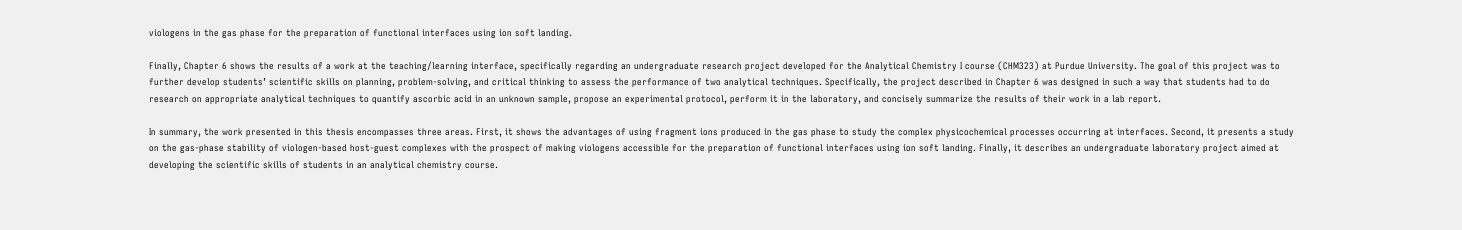viologens in the gas phase for the preparation of functional interfaces using ion soft landing.

Finally, Chapter 6 shows the results of a work at the teaching/learning interface, specifically regarding an undergraduate research project developed for the Analytical Chemistry I course (CHM323) at Purdue University. The goal of this project was to further develop students’ scientific skills on planning, problem-solving, and critical thinking to assess the performance of two analytical techniques. Specifically, the project described in Chapter 6 was designed in such a way that students had to do research on appropriate analytical techniques to quantify ascorbic acid in an unknown sample, propose an experimental protocol, perform it in the laboratory, and concisely summarize the results of their work in a lab report.

In summary, the work presented in this thesis encompasses three areas. First, it shows the advantages of using fragment ions produced in the gas phase to study the complex physicochemical processes occurring at interfaces. Second, it presents a study on the gas-phase stability of viologen-based host-guest complexes with the prospect of making viologens accessible for the preparation of functional interfaces using ion soft landing. Finally, it describes an undergraduate laboratory project aimed at developing the scientific skills of students in an analytical chemistry course.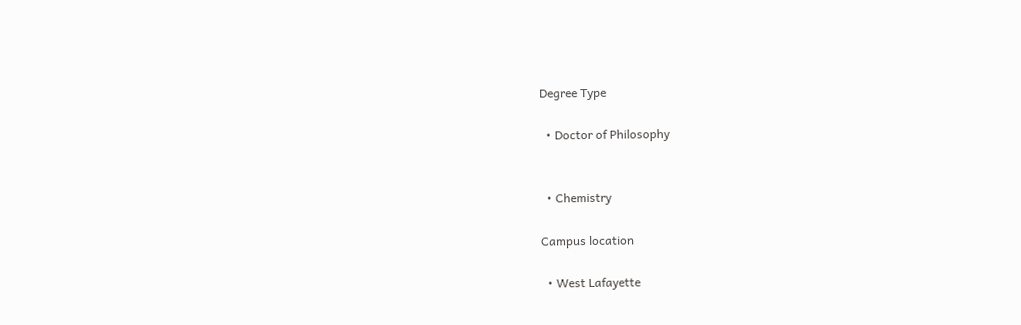Degree Type

  • Doctor of Philosophy


  • Chemistry

Campus location

  • West Lafayette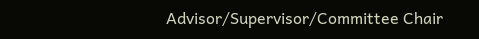Advisor/Supervisor/Committee Chair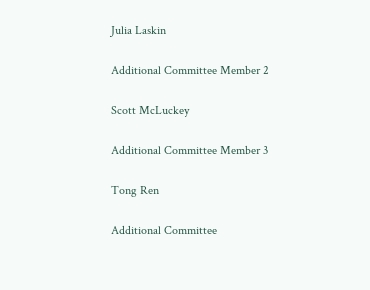Julia Laskin

Additional Committee Member 2

Scott McLuckey

Additional Committee Member 3

Tong Ren

Additional Committee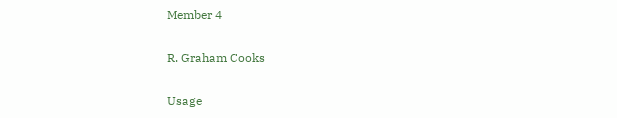Member 4

R. Graham Cooks

Usage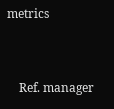metrics



    Ref. manager